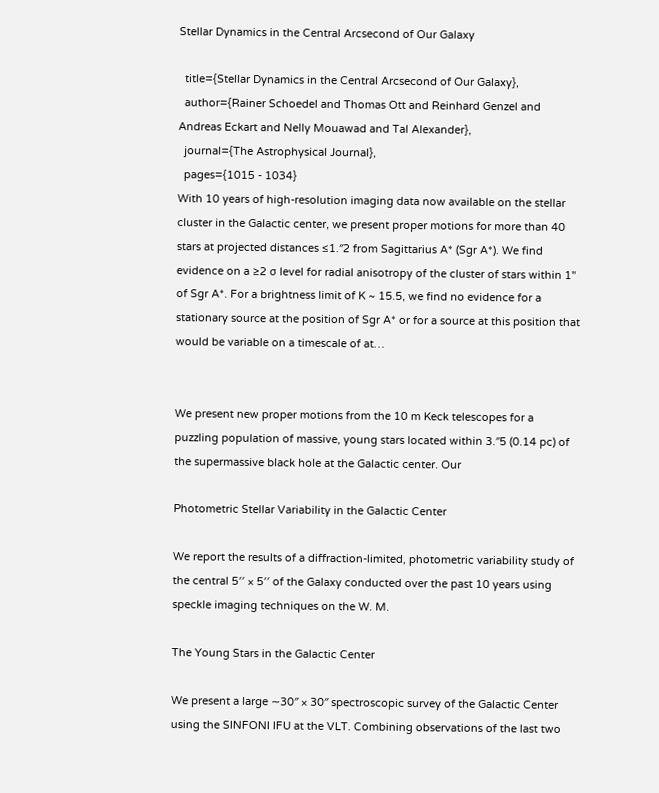Stellar Dynamics in the Central Arcsecond of Our Galaxy

  title={Stellar Dynamics in the Central Arcsecond of Our Galaxy},
  author={Rainer Schoedel and Thomas Ott and Reinhard Genzel and Andreas Eckart and Nelly Mouawad and Tal Alexander},
  journal={The Astrophysical Journal},
  pages={1015 - 1034}
With 10 years of high-resolution imaging data now available on the stellar cluster in the Galactic center, we present proper motions for more than 40 stars at projected distances ≤1.″2 from Sagittarius A* (Sgr A*). We find evidence on a ≥2 σ level for radial anisotropy of the cluster of stars within 1'' of Sgr A*. For a brightness limit of K ~ 15.5, we find no evidence for a stationary source at the position of Sgr A* or for a source at this position that would be variable on a timescale of at…


We present new proper motions from the 10 m Keck telescopes for a puzzling population of massive, young stars located within 3.″5 (0.14 pc) of the supermassive black hole at the Galactic center. Our

Photometric Stellar Variability in the Galactic Center

We report the results of a diffraction-limited, photometric variability study of the central 5′′ × 5′′ of the Galaxy conducted over the past 10 years using speckle imaging techniques on the W. M.

The Young Stars in the Galactic Center

We present a large ∼30″ × 30″ spectroscopic survey of the Galactic Center using the SINFONI IFU at the VLT. Combining observations of the last two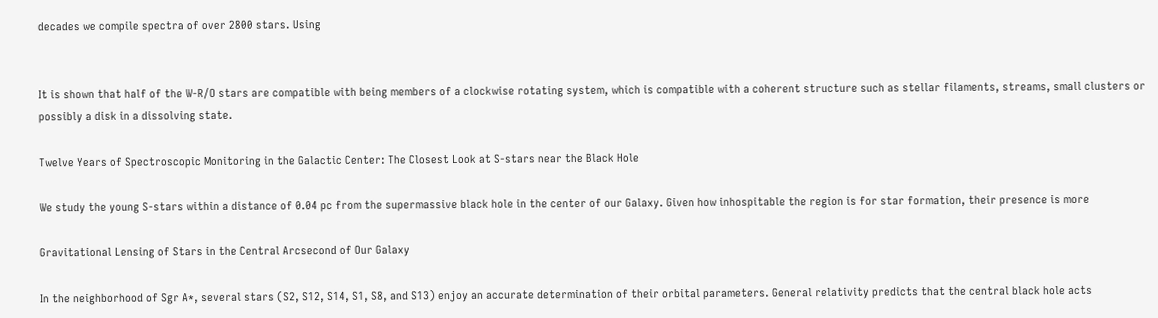decades we compile spectra of over 2800 stars. Using


It is shown that half of the W-R/O stars are compatible with being members of a clockwise rotating system, which is compatible with a coherent structure such as stellar filaments, streams, small clusters or possibly a disk in a dissolving state.

Twelve Years of Spectroscopic Monitoring in the Galactic Center: The Closest Look at S-stars near the Black Hole

We study the young S-stars within a distance of 0.04 pc from the supermassive black hole in the center of our Galaxy. Given how inhospitable the region is for star formation, their presence is more

Gravitational Lensing of Stars in the Central Arcsecond of Our Galaxy

In the neighborhood of Sgr A*, several stars (S2, S12, S14, S1, S8, and S13) enjoy an accurate determination of their orbital parameters. General relativity predicts that the central black hole acts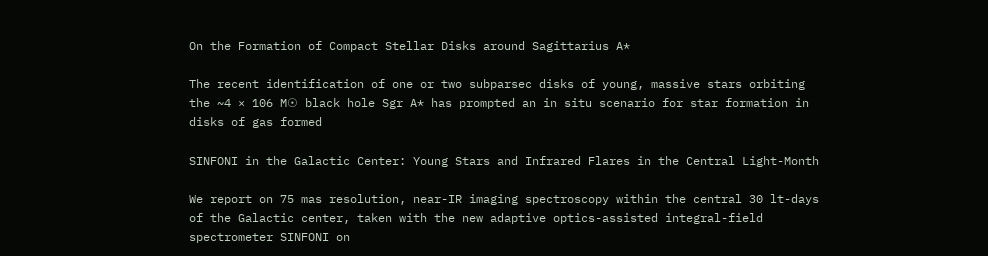On the Formation of Compact Stellar Disks around Sagittarius A*

The recent identification of one or two subparsec disks of young, massive stars orbiting the ~4 × 106 M☉ black hole Sgr A* has prompted an in situ scenario for star formation in disks of gas formed

SINFONI in the Galactic Center: Young Stars and Infrared Flares in the Central Light-Month

We report on 75 mas resolution, near-IR imaging spectroscopy within the central 30 lt-days of the Galactic center, taken with the new adaptive optics-assisted integral-field spectrometer SINFONI on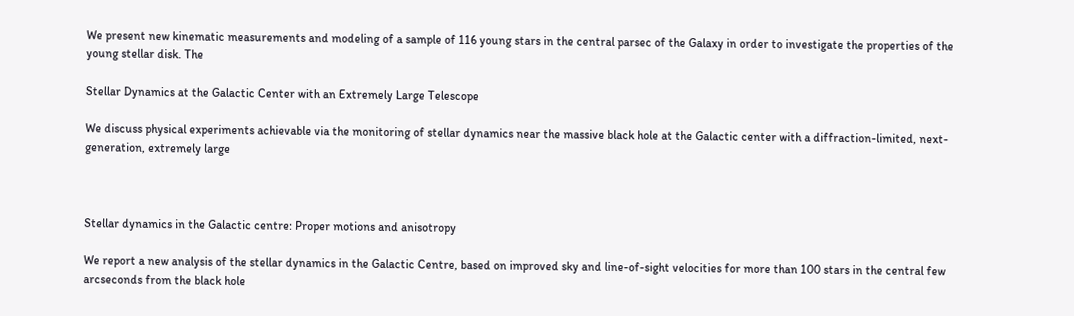We present new kinematic measurements and modeling of a sample of 116 young stars in the central parsec of the Galaxy in order to investigate the properties of the young stellar disk. The

Stellar Dynamics at the Galactic Center with an Extremely Large Telescope

We discuss physical experiments achievable via the monitoring of stellar dynamics near the massive black hole at the Galactic center with a diffraction-limited, next-generation, extremely large



Stellar dynamics in the Galactic centre: Proper motions and anisotropy

We report a new analysis of the stellar dynamics in the Galactic Centre, based on improved sky and line-of-sight velocities for more than 100 stars in the central few arcseconds from the black hole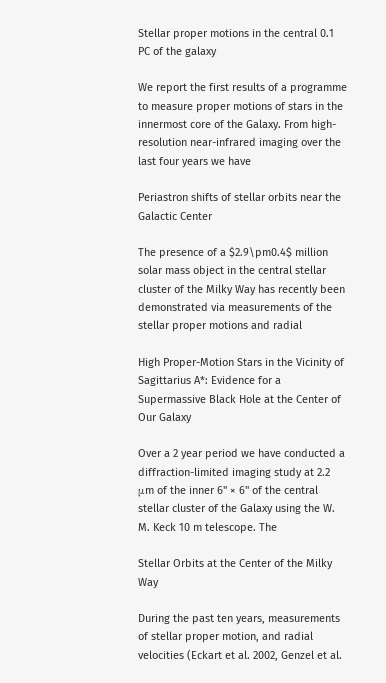Stellar proper motions in the central 0.1 PC of the galaxy

We report the first results of a programme to measure proper motions of stars in the innermost core of the Galaxy. From high-resolution near-infrared imaging over the last four years we have

Periastron shifts of stellar orbits near the Galactic Center

The presence of a $2.9\pm0.4$ million solar mass object in the central stellar cluster of the Milky Way has recently been demonstrated via measurements of the stellar proper motions and radial

High Proper-Motion Stars in the Vicinity of Sagittarius A*: Evidence for a Supermassive Black Hole at the Center of Our Galaxy

Over a 2 year period we have conducted a diffraction-limited imaging study at 2.2 μm of the inner 6'' × 6'' of the central stellar cluster of the Galaxy using the W. M. Keck 10 m telescope. The

Stellar Orbits at the Center of the Milky Way

During the past ten years, measurements of stellar proper motion, and radial velocities (Eckart et al. 2002, Genzel et al.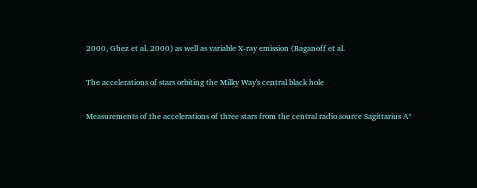2000, Ghez et al. 2000) as well as variable X-ray emission (Baganoff et al.

The accelerations of stars orbiting the Milky Way's central black hole

Measurements of the accelerations of three stars from the central radio source Sagittarius A*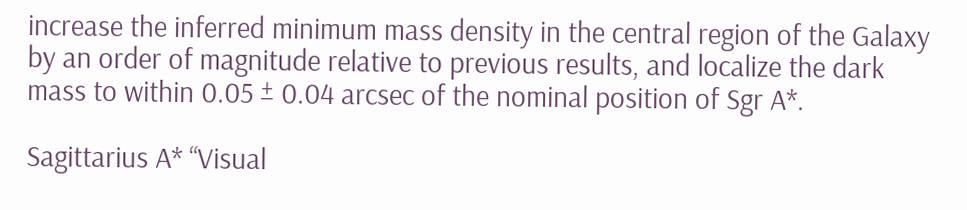increase the inferred minimum mass density in the central region of the Galaxy by an order of magnitude relative to previous results, and localize the dark mass to within 0.05 ± 0.04 arcsec of the nominal position of Sgr A*.

Sagittarius A* “Visual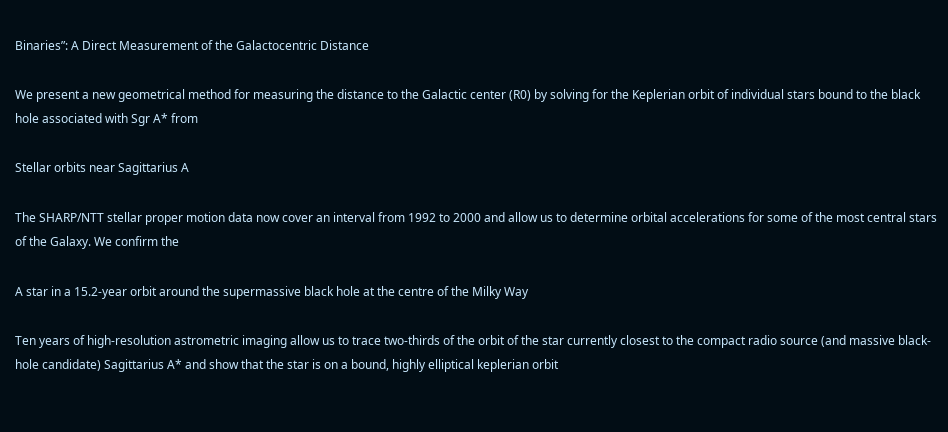Binaries”: A Direct Measurement of the Galactocentric Distance

We present a new geometrical method for measuring the distance to the Galactic center (R0) by solving for the Keplerian orbit of individual stars bound to the black hole associated with Sgr A* from

Stellar orbits near Sagittarius A

The SHARP/NTT stellar proper motion data now cover an interval from 1992 to 2000 and allow us to determine orbital accelerations for some of the most central stars of the Galaxy. We confirm the

A star in a 15.2-year orbit around the supermassive black hole at the centre of the Milky Way

Ten years of high-resolution astrometric imaging allow us to trace two-thirds of the orbit of the star currently closest to the compact radio source (and massive black-hole candidate) Sagittarius A* and show that the star is on a bound, highly elliptical keplerian orbit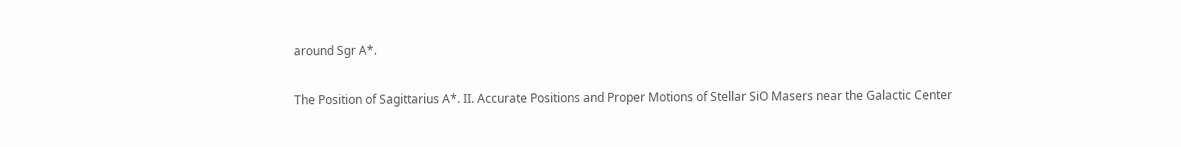around Sgr A*.

The Position of Sagittarius A*. II. Accurate Positions and Proper Motions of Stellar SiO Masers near the Galactic Center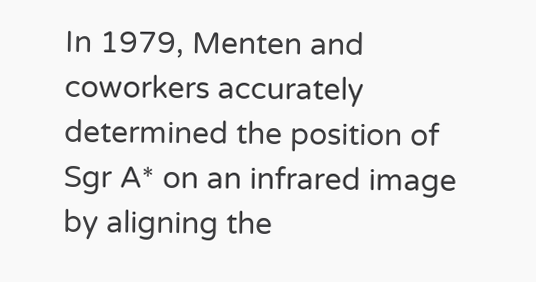In 1979, Menten and coworkers accurately determined the position of Sgr A* on an infrared image by aligning the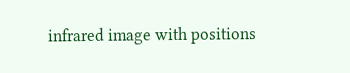infrared image with positions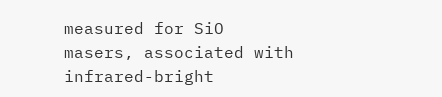measured for SiO masers, associated with infrared-bright